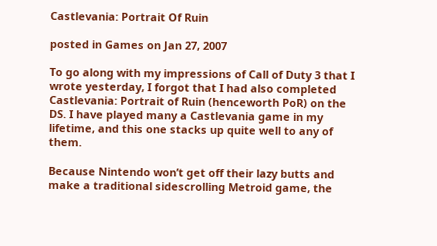Castlevania: Portrait Of Ruin

posted in Games on Jan 27, 2007

To go along with my impressions of Call of Duty 3 that I wrote yesterday, I forgot that I had also completed Castlevania: Portrait of Ruin (henceworth PoR) on the DS. I have played many a Castlevania game in my lifetime, and this one stacks up quite well to any of them.

Because Nintendo won’t get off their lazy butts and make a traditional sidescrolling Metroid game, the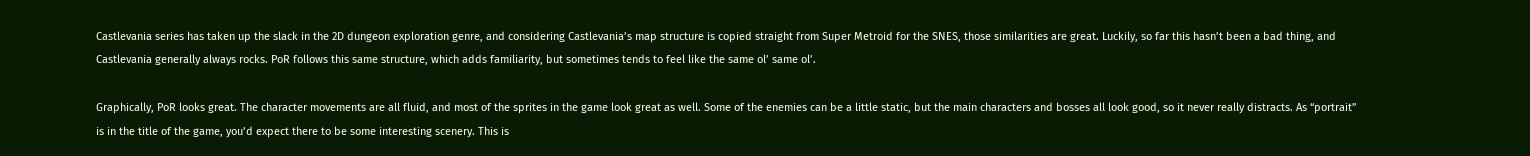Castlevania series has taken up the slack in the 2D dungeon exploration genre, and considering Castlevania’s map structure is copied straight from Super Metroid for the SNES, those similarities are great. Luckily, so far this hasn’t been a bad thing, and Castlevania generally always rocks. PoR follows this same structure, which adds familiarity, but sometimes tends to feel like the same ol’ same ol’.

Graphically, PoR looks great. The character movements are all fluid, and most of the sprites in the game look great as well. Some of the enemies can be a little static, but the main characters and bosses all look good, so it never really distracts. As “portrait” is in the title of the game, you’d expect there to be some interesting scenery. This is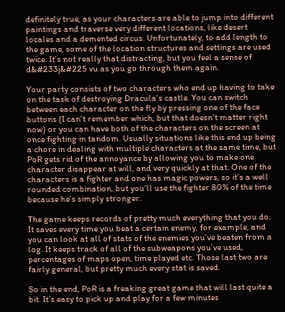definitely true, as your characters are able to jump into different paintings and traverse very different locations, like desert locales and a demented circus. Unfortunately, to add length to the game, some of the location structures and settings are used twice. It’s not really that distracting, but you feel a sense of d&#233j&#225 vu as you go through them again.

Your party consists of two characters who end up having to take on the task of destroying Dracula’s castle. You can switch between each character on the fly by pressing one of the face buttons (I can’t remember which, but that doesn’t matter right now) or you can have both of the characters on the screen at once fighting in tandom. Usually situations like this end up being a chore in dealing with multiple characters at the same time, but PoR gets rid of the annoyance by allowing you to make one character disappear at will, and very quickly at that. One of the characters is a fighter and one has magic powers, so it’s a well rounded combination, but you’ll use the fighter 80% of the time because he’s simply stronger.

The game keeps records of pretty much everything that you do. It saves every time you beat a certain enemy, for example, and you can look at all of stats of the enemies you’ve beaten from a log. It keeps track of all of the subweapons you’ve used, percentages of maps open, time played etc. Those last two are fairly general, but pretty much every stat is saved.

So in the end, PoR is a freaking great game that will last quite a bit. It’s easy to pick up and play for a few minutes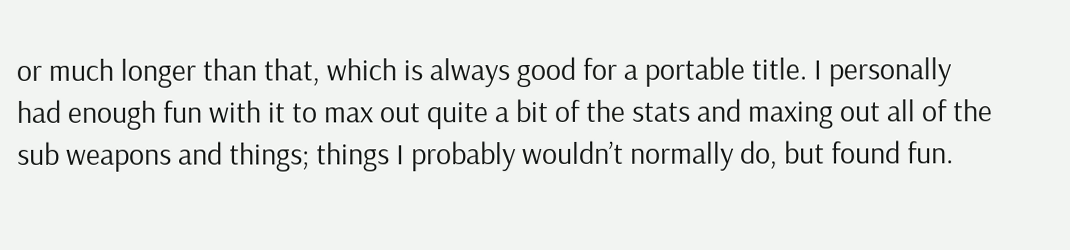or much longer than that, which is always good for a portable title. I personally had enough fun with it to max out quite a bit of the stats and maxing out all of the sub weapons and things; things I probably wouldn’t normally do, but found fun.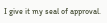I give it my seal of approval.